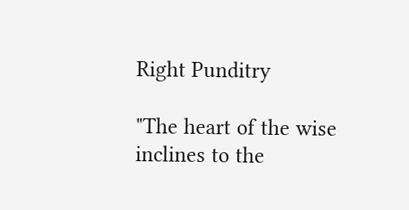Right Punditry

"The heart of the wise inclines to the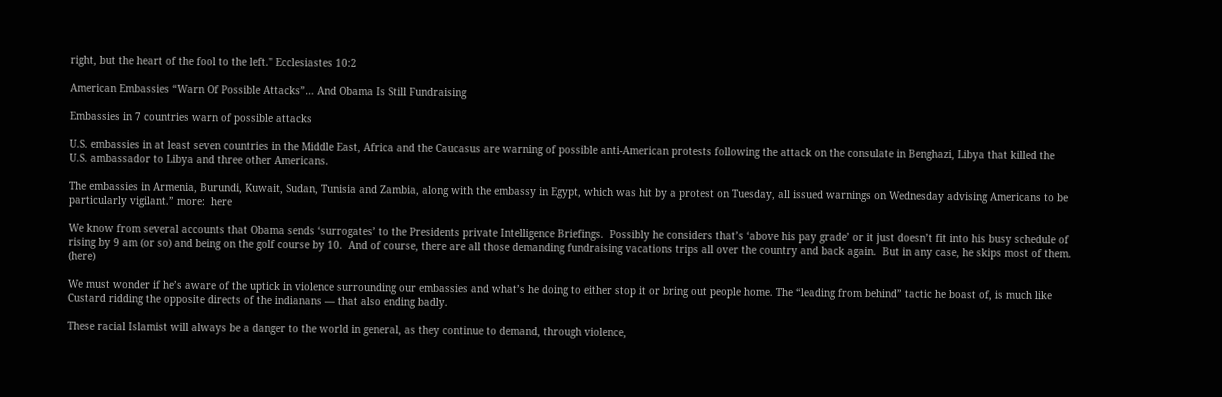right, but the heart of the fool to the left." Ecclesiastes 10:2

American Embassies “Warn Of Possible Attacks”… And Obama Is Still Fundraising

Embassies in 7 countries warn of possible attacks

U.S. embassies in at least seven countries in the Middle East, Africa and the Caucasus are warning of possible anti-American protests following the attack on the consulate in Benghazi, Libya that killed the U.S. ambassador to Libya and three other Americans.

The embassies in Armenia, Burundi, Kuwait, Sudan, Tunisia and Zambia, along with the embassy in Egypt, which was hit by a protest on Tuesday, all issued warnings on Wednesday advising Americans to be particularly vigilant.” more:  here

We know from several accounts that Obama sends ‘surrogates’ to the Presidents private Intelligence Briefings.  Possibly he considers that’s ‘above his pay grade’ or it just doesn’t fit into his busy schedule of rising by 9 am (or so) and being on the golf course by 10.  And of course, there are all those demanding fundraising vacations trips all over the country and back again.  But in any case, he skips most of them.  (here)

We must wonder if he’s aware of the uptick in violence surrounding our embassies and what’s he doing to either stop it or bring out people home. The “leading from behind” tactic he boast of, is much like Custard ridding the opposite directs of the indianans — that also ending badly.

These racial Islamist will always be a danger to the world in general, as they continue to demand, through violence,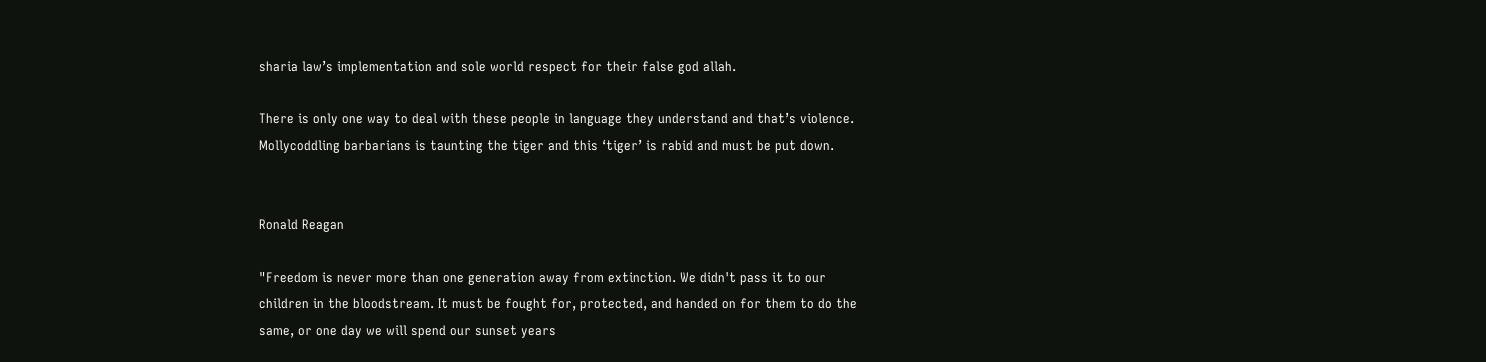sharia law’s implementation and sole world respect for their false god allah.

There is only one way to deal with these people in language they understand and that’s violence.  Mollycoddling barbarians is taunting the tiger and this ‘tiger’ is rabid and must be put down.


Ronald Reagan

"Freedom is never more than one generation away from extinction. We didn't pass it to our children in the bloodstream. It must be fought for, protected, and handed on for them to do the same, or one day we will spend our sunset years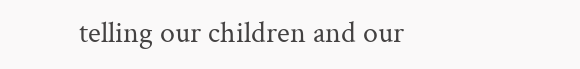telling our children and our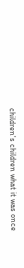children's children what it was once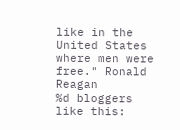like in the United States where men were free." Ronald Reagan
%d bloggers like this: